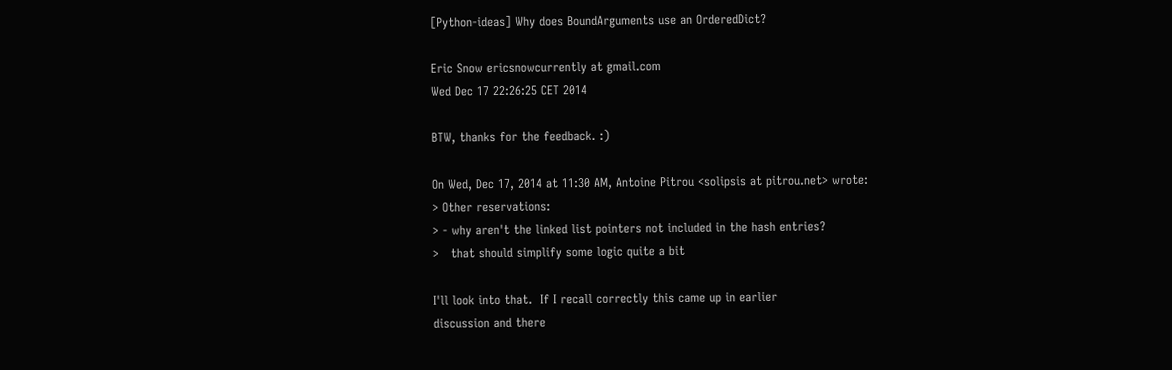[Python-ideas] Why does BoundArguments use an OrderedDict?

Eric Snow ericsnowcurrently at gmail.com
Wed Dec 17 22:26:25 CET 2014

BTW, thanks for the feedback. :)

On Wed, Dec 17, 2014 at 11:30 AM, Antoine Pitrou <solipsis at pitrou.net> wrote:
> Other reservations:
> - why aren't the linked list pointers not included in the hash entries?
>   that should simplify some logic quite a bit

I'll look into that.  If I recall correctly this came up in earlier
discussion and there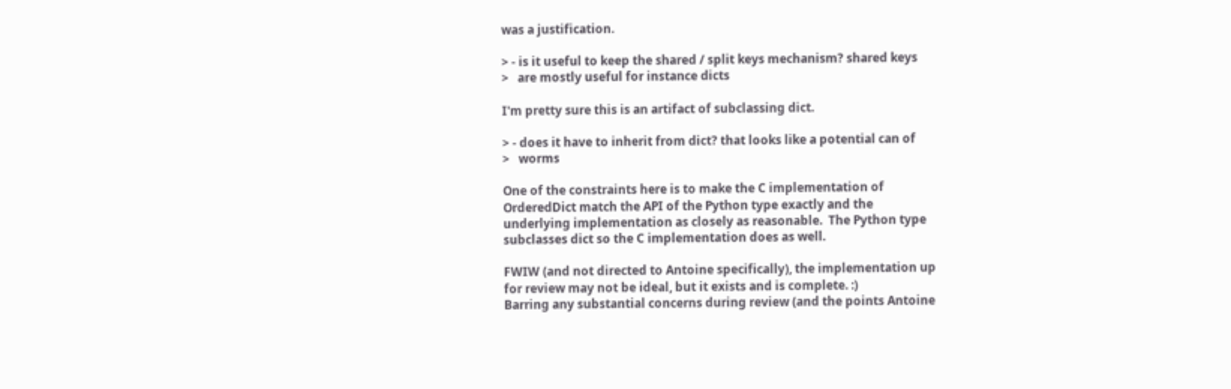was a justification.

> - is it useful to keep the shared / split keys mechanism? shared keys
>   are mostly useful for instance dicts

I'm pretty sure this is an artifact of subclassing dict.

> - does it have to inherit from dict? that looks like a potential can of
>   worms

One of the constraints here is to make the C implementation of
OrderedDict match the API of the Python type exactly and the
underlying implementation as closely as reasonable.  The Python type
subclasses dict so the C implementation does as well.

FWIW (and not directed to Antoine specifically), the implementation up
for review may not be ideal, but it exists and is complete. :)
Barring any substantial concerns during review (and the points Antoine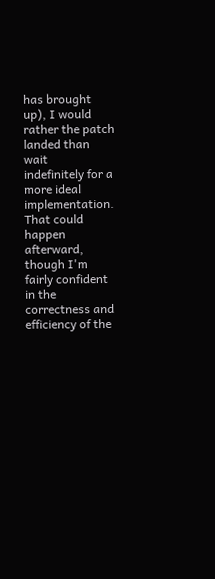has brought up), I would rather the patch landed than wait
indefinitely for a more ideal implementation.  That could happen
afterward, though I'm fairly confident in the correctness and
efficiency of the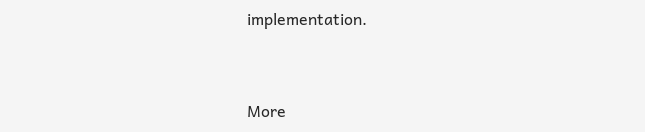implementation.


More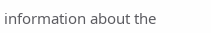information about the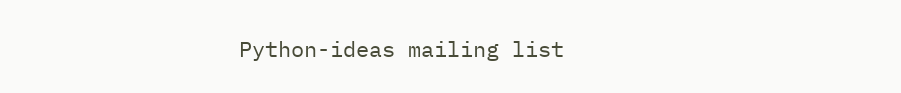Python-ideas mailing list